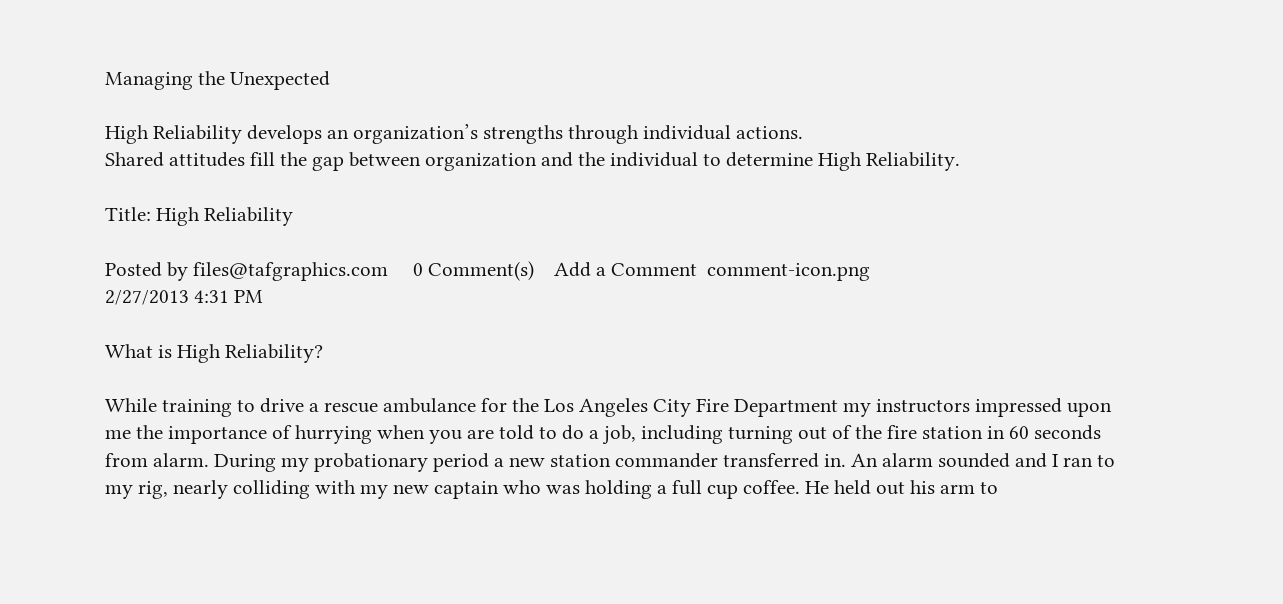Managing the Unexpected

High Reliability develops an organization’s strengths through individual actions.
Shared attitudes fill the gap between organization and the individual to determine High Reliability.

Title: High Reliability

Posted by files@tafgraphics.com     0 Comment(s)    Add a Comment  comment-icon.png
2/27/2013 4:31 PM

What is High Reliability?

While training to drive a rescue ambulance for the Los Angeles City Fire Department my instructors impressed upon me the importance of hurrying when you are told to do a job, including turning out of the fire station in 60 seconds from alarm. During my probationary period a new station commander transferred in. An alarm sounded and I ran to my rig, nearly colliding with my new captain who was holding a full cup coffee. He held out his arm to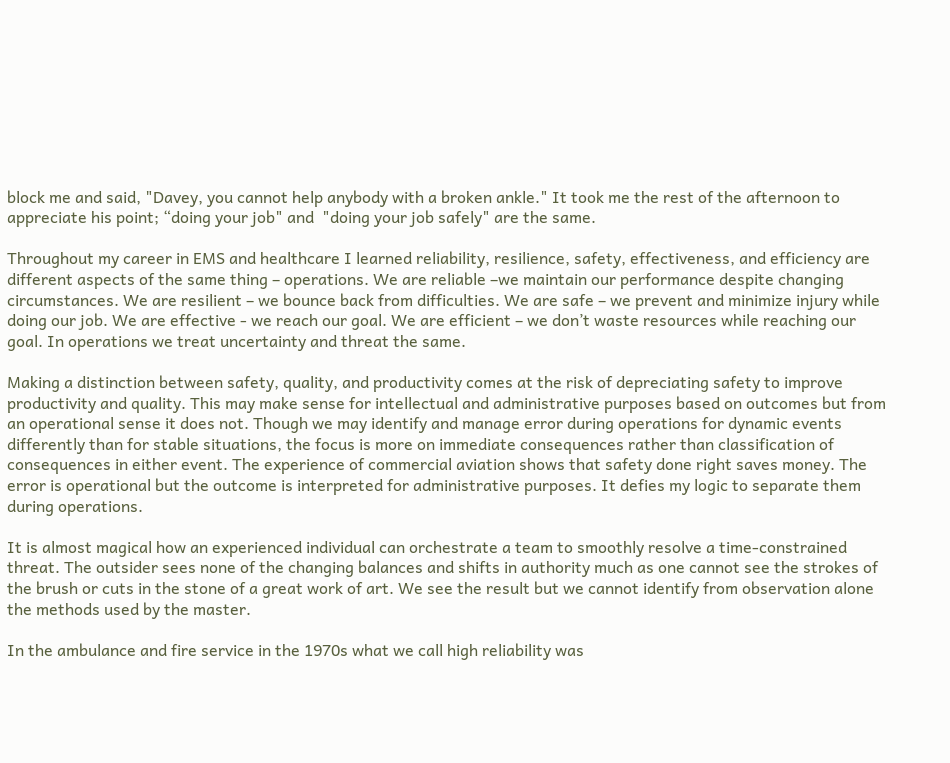block me and said, "Davey, you cannot help anybody with a broken ankle." It took me the rest of the afternoon to appreciate his point; “doing your job" and  "doing your job safely" are the same.

Throughout my career in EMS and healthcare I learned reliability, resilience, safety, effectiveness, and efficiency are different aspects of the same thing – operations. We are reliable –we maintain our performance despite changing circumstances. We are resilient – we bounce back from difficulties. We are safe – we prevent and minimize injury while doing our job. We are effective - we reach our goal. We are efficient – we don’t waste resources while reaching our goal. In operations we treat uncertainty and threat the same.

Making a distinction between safety, quality, and productivity comes at the risk of depreciating safety to improve productivity and quality. This may make sense for intellectual and administrative purposes based on outcomes but from an operational sense it does not. Though we may identify and manage error during operations for dynamic events differently than for stable situations, the focus is more on immediate consequences rather than classification of consequences in either event. The experience of commercial aviation shows that safety done right saves money. The error is operational but the outcome is interpreted for administrative purposes. It defies my logic to separate them during operations.

It is almost magical how an experienced individual can orchestrate a team to smoothly resolve a time-constrained threat. The outsider sees none of the changing balances and shifts in authority much as one cannot see the strokes of the brush or cuts in the stone of a great work of art. We see the result but we cannot identify from observation alone the methods used by the master.

In the ambulance and fire service in the 1970s what we call high reliability was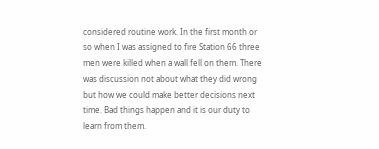considered routine work. In the first month or so when I was assigned to fire Station 66 three men were killed when a wall fell on them. There was discussion not about what they did wrong but how we could make better decisions next time. Bad things happen and it is our duty to learn from them.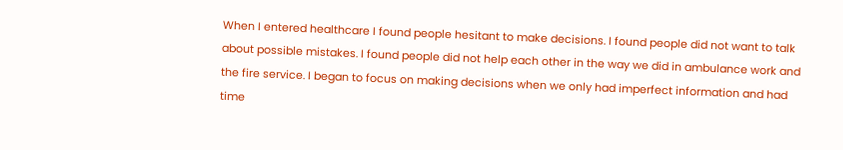When I entered healthcare I found people hesitant to make decisions. I found people did not want to talk about possible mistakes. I found people did not help each other in the way we did in ambulance work and the fire service. I began to focus on making decisions when we only had imperfect information and had time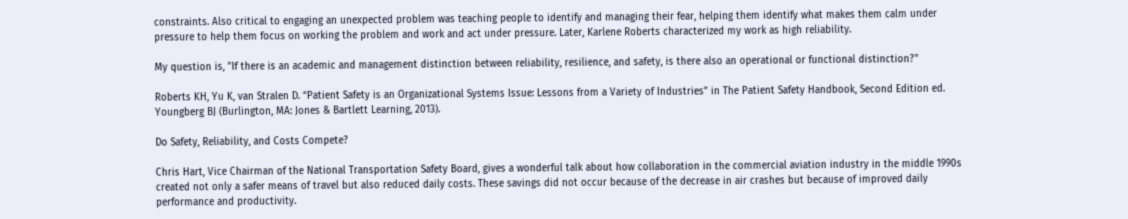constraints. Also critical to engaging an unexpected problem was teaching people to identify and managing their fear, helping them identify what makes them calm under pressure to help them focus on working the problem and work and act under pressure. Later, Karlene Roberts characterized my work as high reliability.

My question is, "If there is an academic and management distinction between reliability, resilience, and safety, is there also an operational or functional distinction?"

Roberts KH, Yu K, van Stralen D. “Patient Safety is an Organizational Systems Issue: Lessons from a Variety of Industries” in The Patient Safety Handbook, Second Edition ed. Youngberg BJ (Burlington, MA: Jones & Bartlett Learning, 2013).

Do Safety, Reliability, and Costs Compete?

Chris Hart, Vice Chairman of the National Transportation Safety Board, gives a wonderful talk about how collaboration in the commercial aviation industry in the middle 1990s created not only a safer means of travel but also reduced daily costs. These savings did not occur because of the decrease in air crashes but because of improved daily performance and productivity.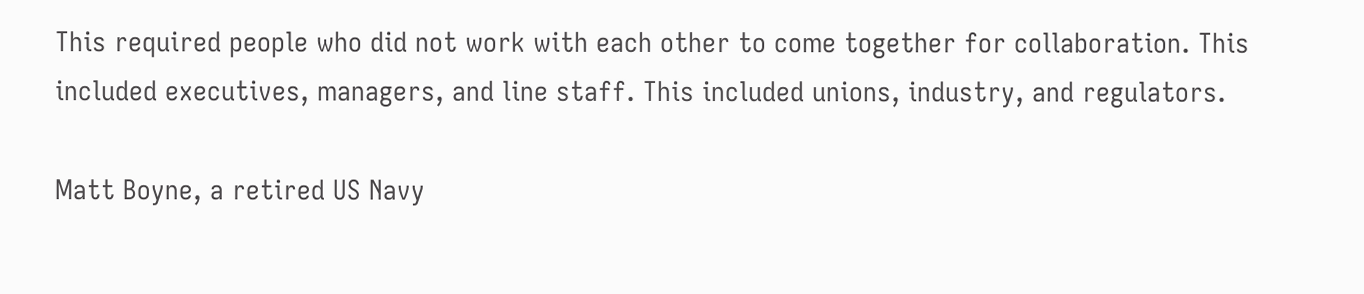This required people who did not work with each other to come together for collaboration. This included executives, managers, and line staff. This included unions, industry, and regulators.

Matt Boyne, a retired US Navy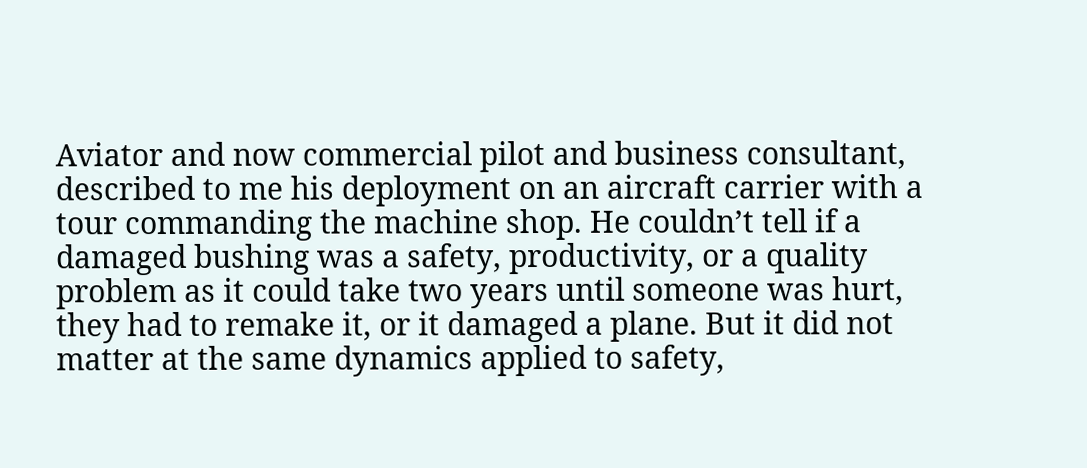Aviator and now commercial pilot and business consultant, described to me his deployment on an aircraft carrier with a tour commanding the machine shop. He couldn’t tell if a damaged bushing was a safety, productivity, or a quality problem as it could take two years until someone was hurt, they had to remake it, or it damaged a plane. But it did not matter at the same dynamics applied to safety,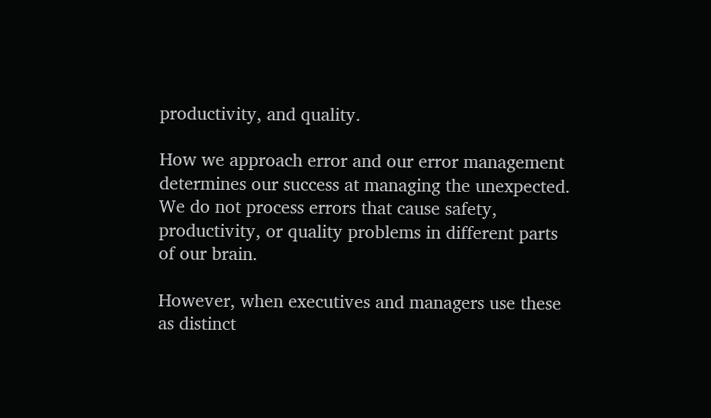productivity, and quality.

How we approach error and our error management determines our success at managing the unexpected. We do not process errors that cause safety, productivity, or quality problems in different parts of our brain.

However, when executives and managers use these as distinct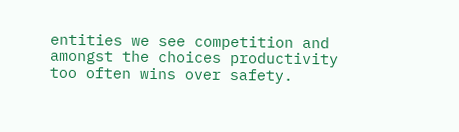entities we see competition and amongst the choices productivity too often wins over safety.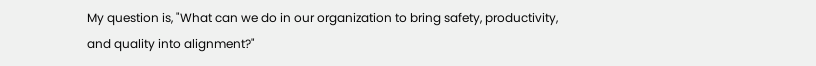My question is, "What can we do in our organization to bring safety, productivity, and quality into alignment?"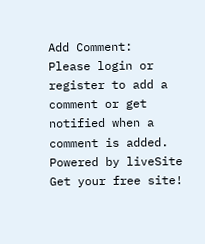Add Comment:
Please login or register to add a comment or get notified when a comment is added.
Powered by liveSite Get your free site!